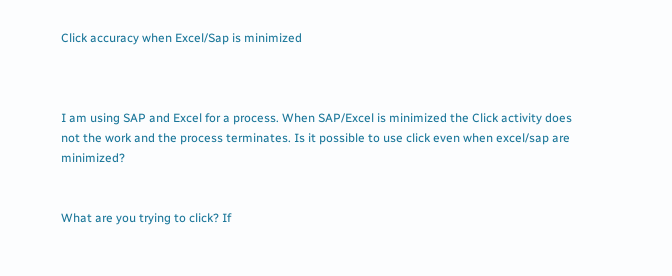Click accuracy when Excel/Sap is minimized



I am using SAP and Excel for a process. When SAP/Excel is minimized the Click activity does not the work and the process terminates. Is it possible to use click even when excel/sap are minimized?


What are you trying to click? If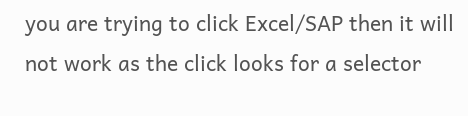you are trying to click Excel/SAP then it will not work as the click looks for a selector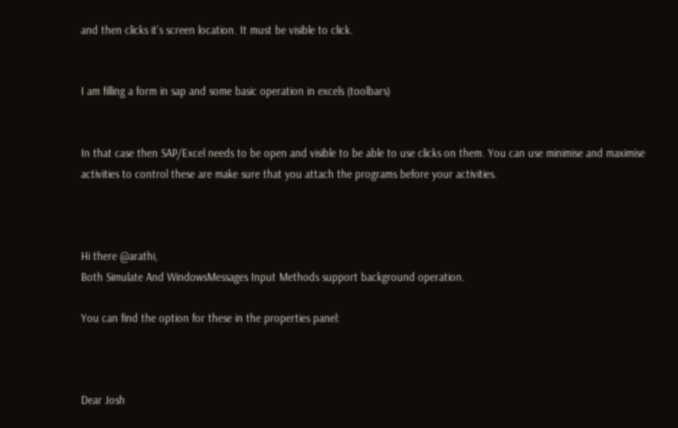and then clicks it’s screen location. It must be visible to click.


I am filling a form in sap and some basic operation in excels (toolbars)


In that case then SAP/Excel needs to be open and visible to be able to use clicks on them. You can use minimise and maximise activities to control these are make sure that you attach the programs before your activities.



Hi there @arathi,
Both Simulate And WindowsMessages Input Methods support background operation.

You can find the option for these in the properties panel:



Dear Josh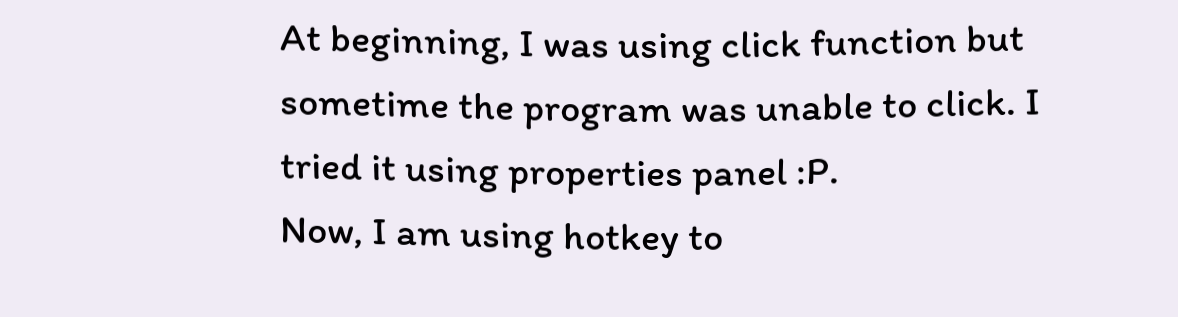At beginning, I was using click function but sometime the program was unable to click. I tried it using properties panel :P.
Now, I am using hotkey to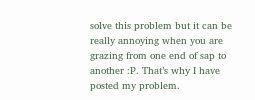solve this problem but it can be really annoying when you are grazing from one end of sap to another :P. That’s why I have posted my problem.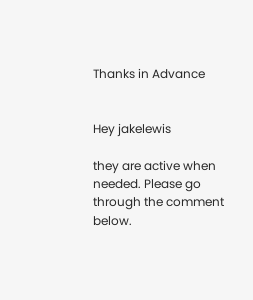Thanks in Advance


Hey jakelewis

they are active when needed. Please go through the comment below.